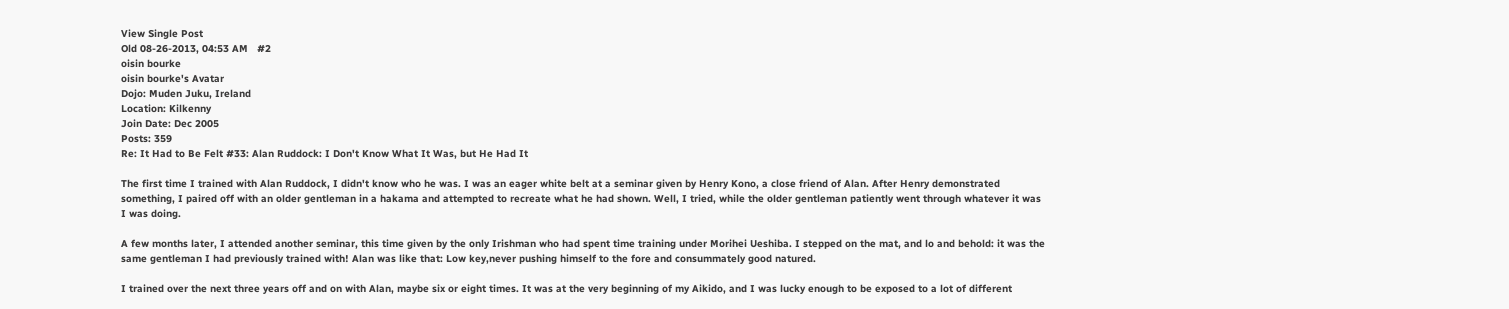View Single Post
Old 08-26-2013, 04:53 AM   #2
oisin bourke
oisin bourke's Avatar
Dojo: Muden Juku, Ireland
Location: Kilkenny
Join Date: Dec 2005
Posts: 359
Re: It Had to Be Felt #33: Alan Ruddock: I Don't Know What It Was, but He Had It

The first time I trained with Alan Ruddock, I didn't know who he was. I was an eager white belt at a seminar given by Henry Kono, a close friend of Alan. After Henry demonstrated something, I paired off with an older gentleman in a hakama and attempted to recreate what he had shown. Well, I tried, while the older gentleman patiently went through whatever it was I was doing.

A few months later, I attended another seminar, this time given by the only Irishman who had spent time training under Morihei Ueshiba. I stepped on the mat, and lo and behold: it was the same gentleman I had previously trained with! Alan was like that: Low key,never pushing himself to the fore and consummately good natured.

I trained over the next three years off and on with Alan, maybe six or eight times. It was at the very beginning of my Aikido, and I was lucky enough to be exposed to a lot of different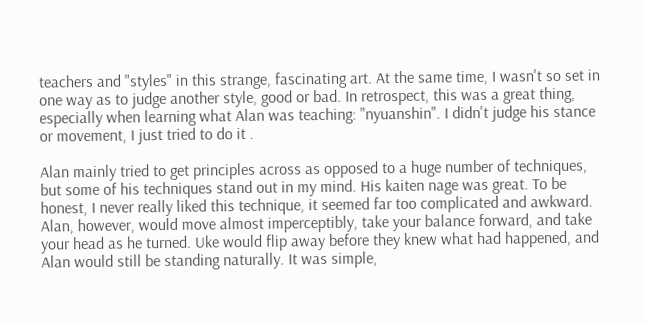teachers and "styles" in this strange, fascinating art. At the same time, I wasn't so set in one way as to judge another style, good or bad. In retrospect, this was a great thing, especially when learning what Alan was teaching: "nyuanshin". I didn't judge his stance or movement, I just tried to do it .

Alan mainly tried to get principles across as opposed to a huge number of techniques, but some of his techniques stand out in my mind. His kaiten nage was great. To be honest, I never really liked this technique, it seemed far too complicated and awkward. Alan, however, would move almost imperceptibly, take your balance forward, and take your head as he turned. Uke would flip away before they knew what had happened, and Alan would still be standing naturally. It was simple,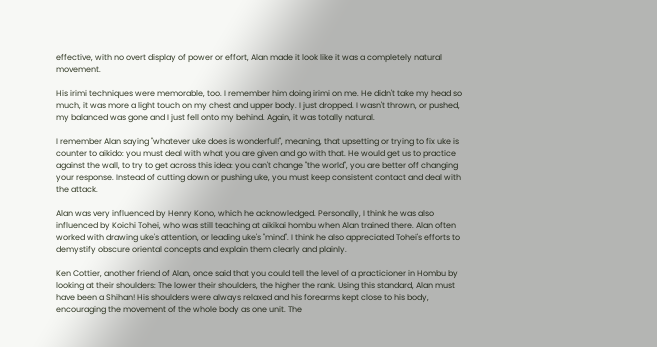effective, with no overt display of power or effort, Alan made it look like it was a completely natural movement.

His irimi techniques were memorable, too. I remember him doing irimi on me. He didn't take my head so much, it was more a light touch on my chest and upper body. I just dropped. I wasn't thrown, or pushed, my balanced was gone and I just fell onto my behind. Again, it was totally natural.

I remember Alan saying "whatever uke does is wonderful!", meaning, that upsetting or trying to fix uke is counter to aikido: you must deal with what you are given and go with that. He would get us to practice against the wall, to try to get across this idea: you can't change "the world", you are better off changing your response. Instead of cutting down or pushing uke, you must keep consistent contact and deal with the attack.

Alan was very influenced by Henry Kono, which he acknowledged. Personally, I think he was also influenced by Koichi Tohei, who was still teaching at aikikai hombu when Alan trained there. Alan often worked with drawing uke's attention, or leading uke's "mind". I think he also appreciated Tohei's efforts to demystify obscure oriental concepts and explain them clearly and plainly.

Ken Cottier, another friend of Alan, once said that you could tell the level of a practicioner in Hombu by looking at their shoulders: The lower their shoulders, the higher the rank. Using this standard, Alan must have been a Shihan! His shoulders were always relaxed and his forearms kept close to his body, encouraging the movement of the whole body as one unit. The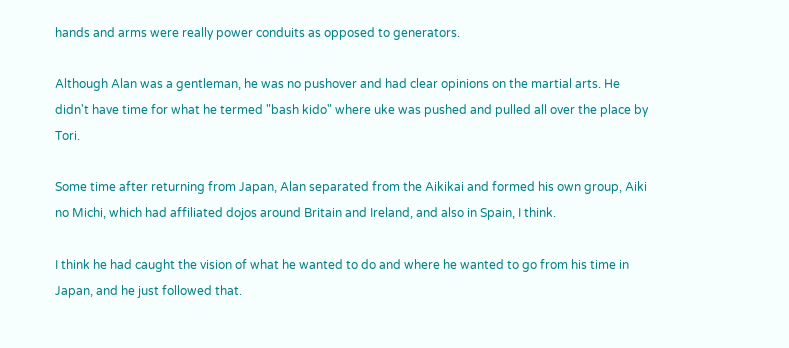hands and arms were really power conduits as opposed to generators.

Although Alan was a gentleman, he was no pushover and had clear opinions on the martial arts. He didn't have time for what he termed "bash kido" where uke was pushed and pulled all over the place by Tori.

Some time after returning from Japan, Alan separated from the Aikikai and formed his own group, Aiki no Michi, which had affiliated dojos around Britain and Ireland, and also in Spain, I think.

I think he had caught the vision of what he wanted to do and where he wanted to go from his time in Japan, and he just followed that.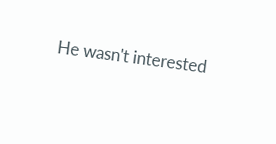He wasn't interested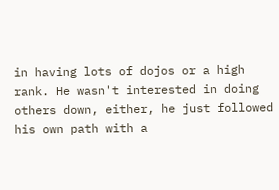in having lots of dojos or a high rank. He wasn't interested in doing others down, either, he just followed his own path with a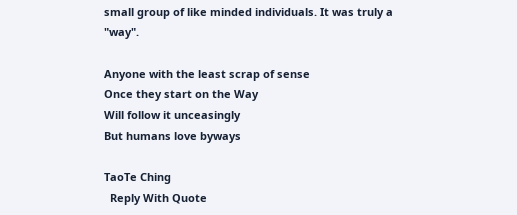small group of like minded individuals. It was truly a "way".

Anyone with the least scrap of sense
Once they start on the Way
Will follow it unceasingly
But humans love byways

TaoTe Ching
  Reply With Quote